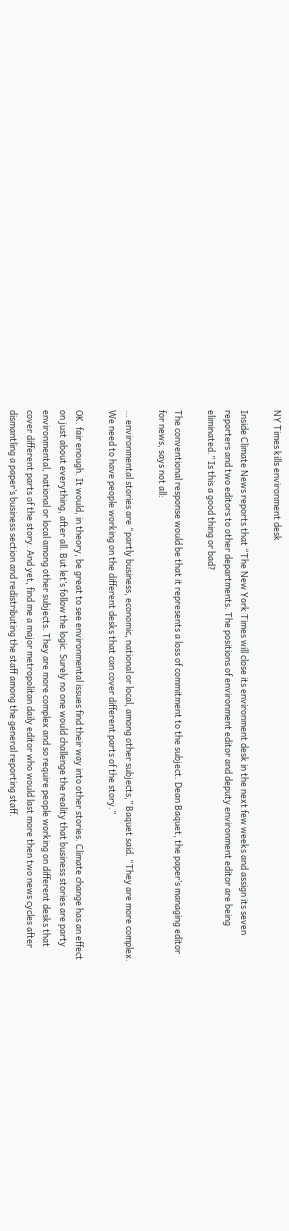NY Times kills environment desk

Inside Climate News reports that “The New York Times will close its environment desk in the next few weeks and assign its seven reporters and two editors to other departments. The positions of environment editor and deputy environment editor are being eliminated.” Is this a good thing or bad?

The conventional response would be that it represents a loss of commitment to the subject. Dean Baquet, the paper’s managing editor for news, says not all:

… environmental stories are “partly business, economic, national or local, among other subjects,” Baquet said. “They are more complex. We need to have people working on the different desks that can cover different parts of the story.”

OK. fair enough. It would, in theory, be great to see environmental issues find their way into other stories. Climate change has an effect on just about everything, after all. But let’s follow the logic. Surely no one would challenge the reality that business stories are party environmental, national or local among other subjects. They are more complex and so require people working on different desks that cover different parts of the story. And yet, find me a major metropolitan daily editor who would last more then two news cycles after dismantling a paper’s business section and redistributing the staff among the general reporting staff.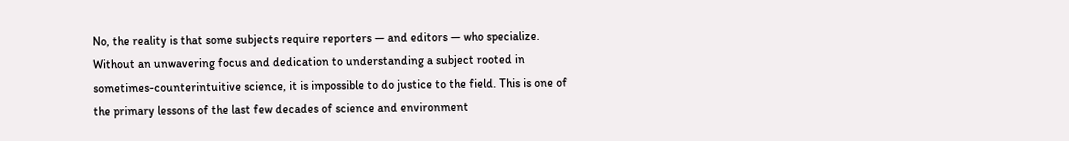No, the reality is that some subjects require reporters — and editors — who specialize. Without an unwavering focus and dedication to understanding a subject rooted in sometimes-counterintuitive science, it is impossible to do justice to the field. This is one of the primary lessons of the last few decades of science and environment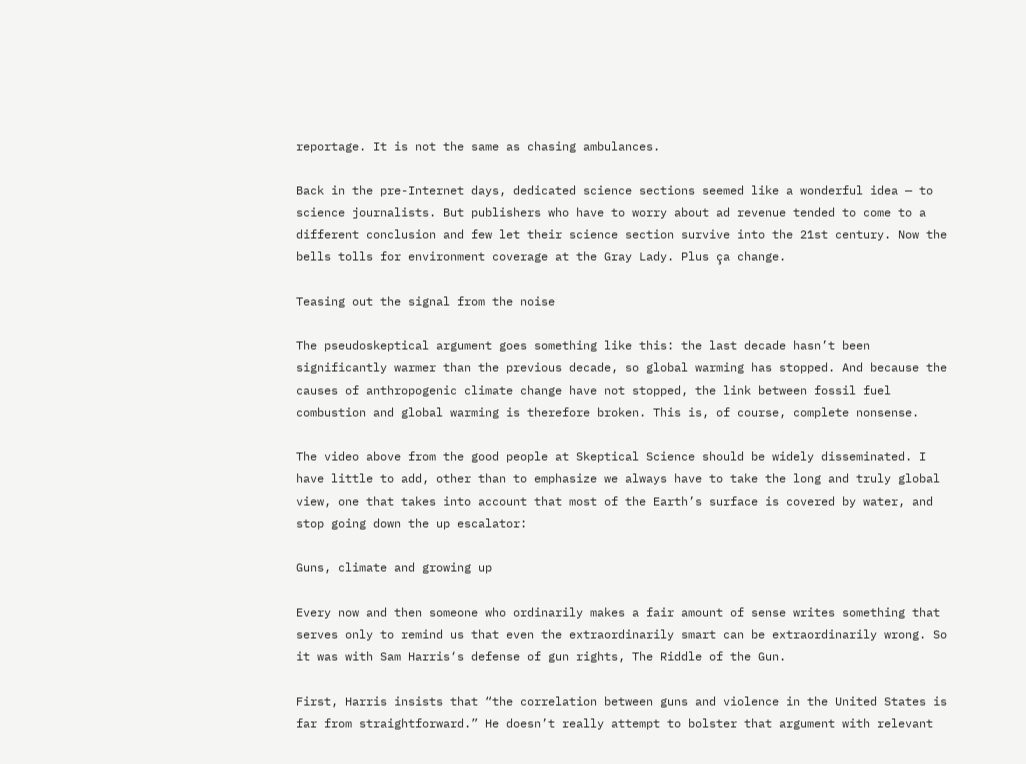reportage. It is not the same as chasing ambulances.

Back in the pre-Internet days, dedicated science sections seemed like a wonderful idea — to science journalists. But publishers who have to worry about ad revenue tended to come to a different conclusion and few let their science section survive into the 21st century. Now the bells tolls for environment coverage at the Gray Lady. Plus ça change.

Teasing out the signal from the noise

The pseudoskeptical argument goes something like this: the last decade hasn’t been significantly warmer than the previous decade, so global warming has stopped. And because the causes of anthropogenic climate change have not stopped, the link between fossil fuel combustion and global warming is therefore broken. This is, of course, complete nonsense.

The video above from the good people at Skeptical Science should be widely disseminated. I have little to add, other than to emphasize we always have to take the long and truly global view, one that takes into account that most of the Earth’s surface is covered by water, and stop going down the up escalator:

Guns, climate and growing up

Every now and then someone who ordinarily makes a fair amount of sense writes something that serves only to remind us that even the extraordinarily smart can be extraordinarily wrong. So it was with Sam Harris‘s defense of gun rights, The Riddle of the Gun.

First, Harris insists that “the correlation between guns and violence in the United States is far from straightforward.” He doesn’t really attempt to bolster that argument with relevant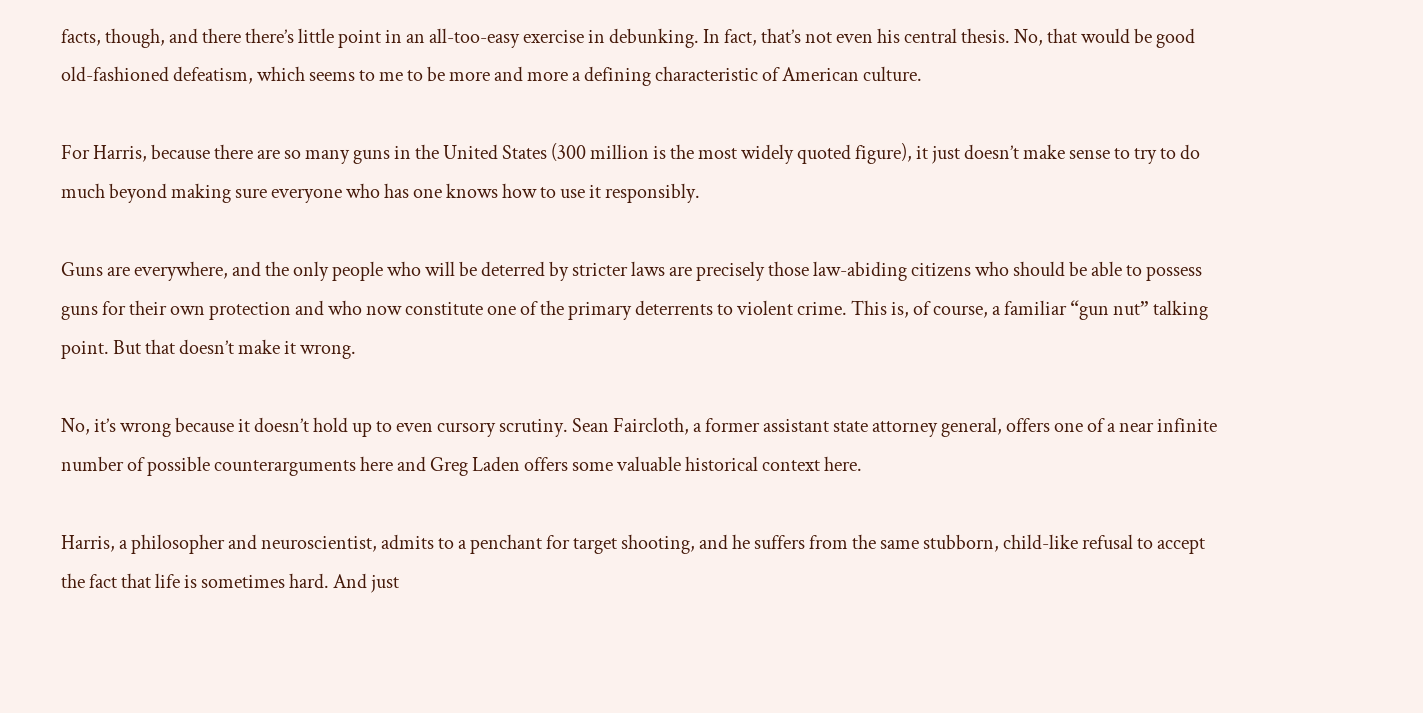facts, though, and there there’s little point in an all-too-easy exercise in debunking. In fact, that’s not even his central thesis. No, that would be good old-fashioned defeatism, which seems to me to be more and more a defining characteristic of American culture.

For Harris, because there are so many guns in the United States (300 million is the most widely quoted figure), it just doesn’t make sense to try to do much beyond making sure everyone who has one knows how to use it responsibly.

Guns are everywhere, and the only people who will be deterred by stricter laws are precisely those law-abiding citizens who should be able to possess guns for their own protection and who now constitute one of the primary deterrents to violent crime. This is, of course, a familiar “gun nut” talking point. But that doesn’t make it wrong.

No, it’s wrong because it doesn’t hold up to even cursory scrutiny. Sean Faircloth, a former assistant state attorney general, offers one of a near infinite number of possible counterarguments here and Greg Laden offers some valuable historical context here.

Harris, a philosopher and neuroscientist, admits to a penchant for target shooting, and he suffers from the same stubborn, child-like refusal to accept the fact that life is sometimes hard. And just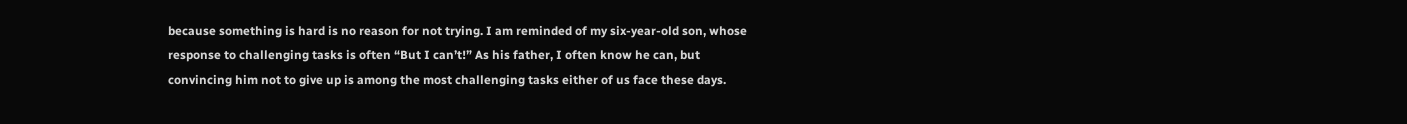because something is hard is no reason for not trying. I am reminded of my six-year-old son, whose response to challenging tasks is often “But I can’t!” As his father, I often know he can, but convincing him not to give up is among the most challenging tasks either of us face these days.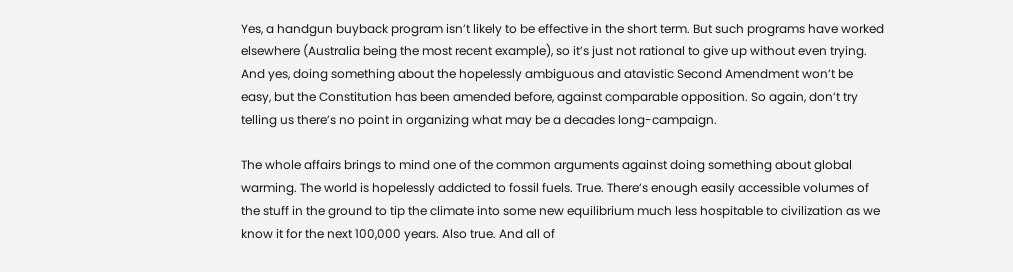Yes, a handgun buyback program isn’t likely to be effective in the short term. But such programs have worked elsewhere (Australia being the most recent example), so it’s just not rational to give up without even trying. And yes, doing something about the hopelessly ambiguous and atavistic Second Amendment won’t be easy, but the Constitution has been amended before, against comparable opposition. So again, don’t try telling us there’s no point in organizing what may be a decades long-campaign.

The whole affairs brings to mind one of the common arguments against doing something about global warming. The world is hopelessly addicted to fossil fuels. True. There’s enough easily accessible volumes of the stuff in the ground to tip the climate into some new equilibrium much less hospitable to civilization as we know it for the next 100,000 years. Also true. And all of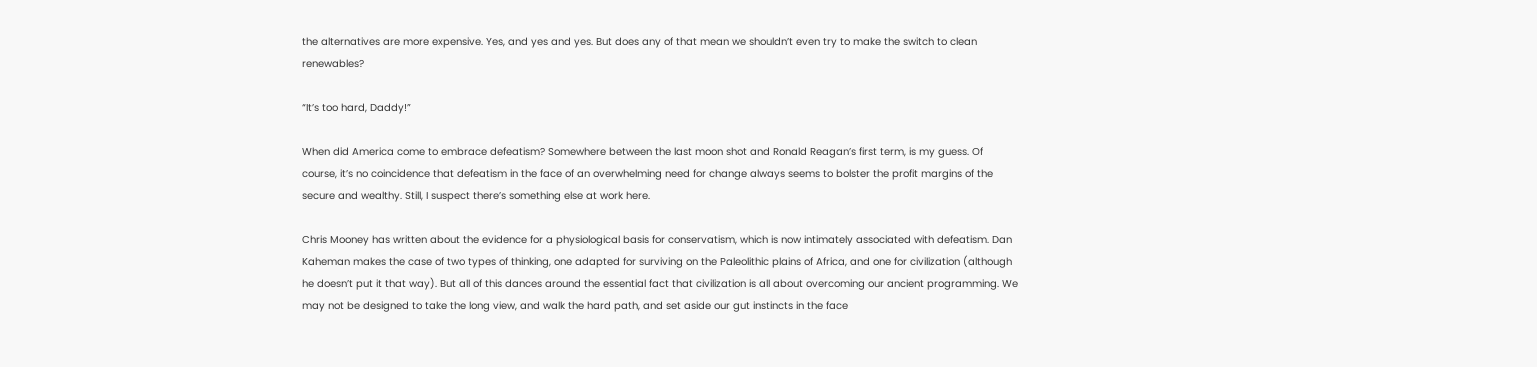the alternatives are more expensive. Yes, and yes and yes. But does any of that mean we shouldn’t even try to make the switch to clean renewables?

“It’s too hard, Daddy!”

When did America come to embrace defeatism? Somewhere between the last moon shot and Ronald Reagan’s first term, is my guess. Of course, it’s no coincidence that defeatism in the face of an overwhelming need for change always seems to bolster the profit margins of the secure and wealthy. Still, I suspect there’s something else at work here.

Chris Mooney has written about the evidence for a physiological basis for conservatism, which is now intimately associated with defeatism. Dan Kaheman makes the case of two types of thinking, one adapted for surviving on the Paleolithic plains of Africa, and one for civilization (although he doesn’t put it that way). But all of this dances around the essential fact that civilization is all about overcoming our ancient programming. We may not be designed to take the long view, and walk the hard path, and set aside our gut instincts in the face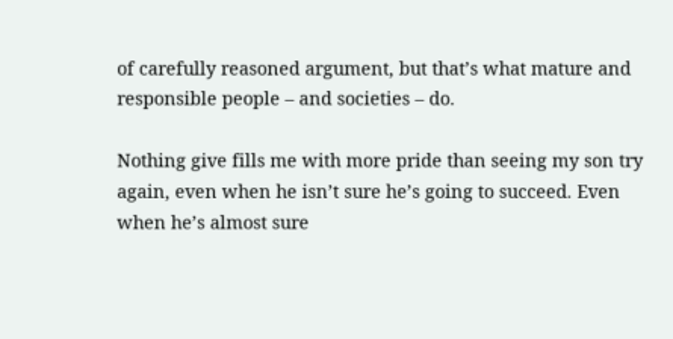of carefully reasoned argument, but that’s what mature and responsible people – and societies – do.

Nothing give fills me with more pride than seeing my son try again, even when he isn’t sure he’s going to succeed. Even when he’s almost sure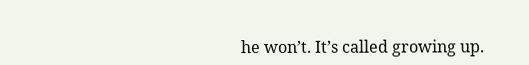he won’t. It’s called growing up.